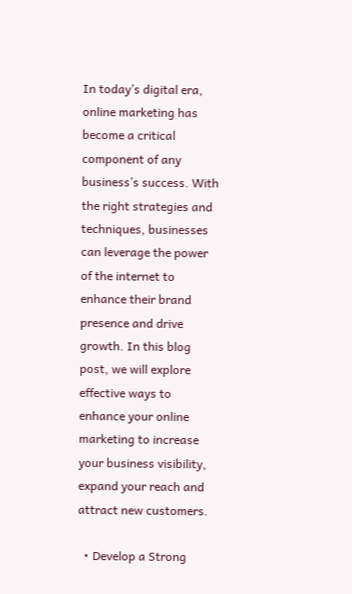In today’s digital era, online marketing has become a critical component of any business’s success. With the right strategies and techniques, businesses can leverage the power of the internet to enhance their brand presence and drive growth. In this blog post, we will explore effective ways to enhance your online marketing to increase your business visibility, expand your reach and attract new customers.

  • Develop a Strong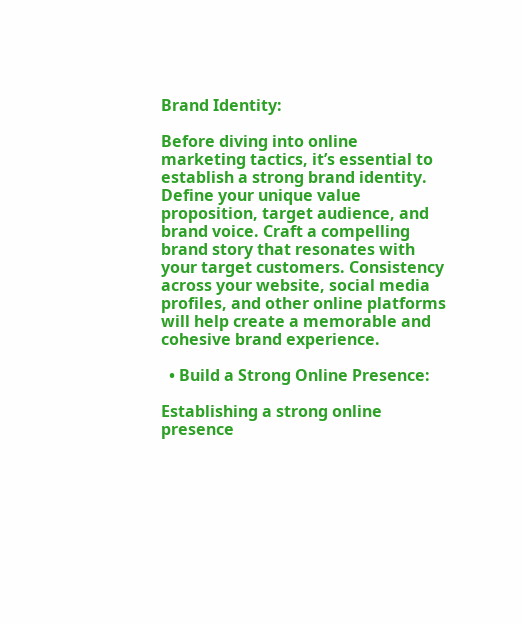Brand Identity:

Before diving into online marketing tactics, it’s essential to establish a strong brand identity. Define your unique value proposition, target audience, and brand voice. Craft a compelling brand story that resonates with your target customers. Consistency across your website, social media profiles, and other online platforms will help create a memorable and cohesive brand experience.

  • Build a Strong Online Presence:

Establishing a strong online presence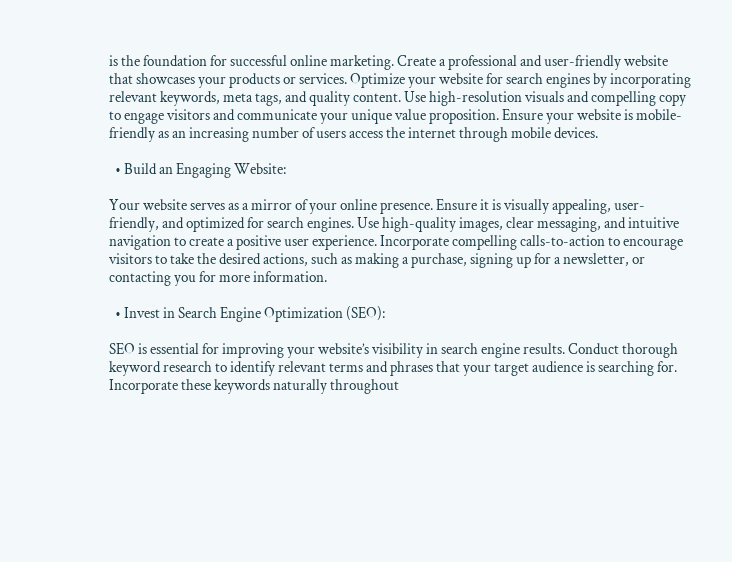is the foundation for successful online marketing. Create a professional and user-friendly website that showcases your products or services. Optimize your website for search engines by incorporating relevant keywords, meta tags, and quality content. Use high-resolution visuals and compelling copy to engage visitors and communicate your unique value proposition. Ensure your website is mobile-friendly as an increasing number of users access the internet through mobile devices.

  • Build an Engaging Website:

Your website serves as a mirror of your online presence. Ensure it is visually appealing, user-friendly, and optimized for search engines. Use high-quality images, clear messaging, and intuitive navigation to create a positive user experience. Incorporate compelling calls-to-action to encourage visitors to take the desired actions, such as making a purchase, signing up for a newsletter, or contacting you for more information.

  • Invest in Search Engine Optimization (SEO):

SEO is essential for improving your website’s visibility in search engine results. Conduct thorough keyword research to identify relevant terms and phrases that your target audience is searching for. Incorporate these keywords naturally throughout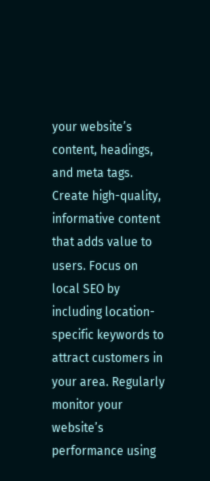your website’s content, headings, and meta tags. Create high-quality, informative content that adds value to users. Focus on local SEO by including location-specific keywords to attract customers in your area. Regularly monitor your website’s performance using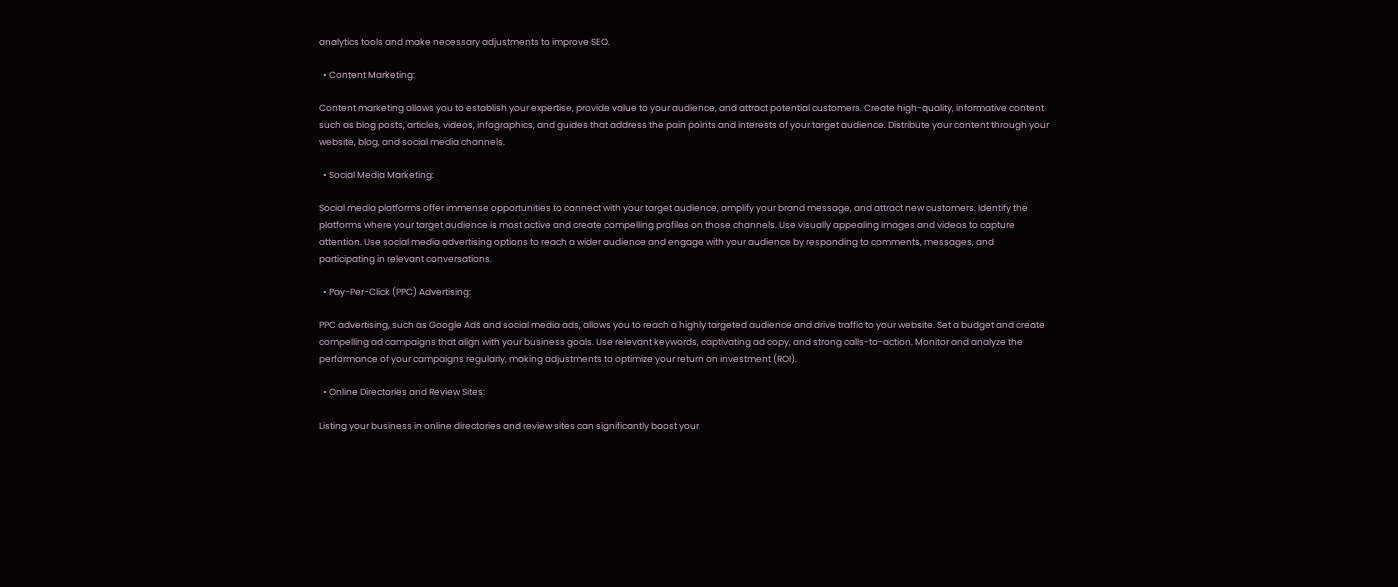analytics tools and make necessary adjustments to improve SEO.

  • Content Marketing:

Content marketing allows you to establish your expertise, provide value to your audience, and attract potential customers. Create high-quality, informative content such as blog posts, articles, videos, infographics, and guides that address the pain points and interests of your target audience. Distribute your content through your website, blog, and social media channels.

  • Social Media Marketing:

Social media platforms offer immense opportunities to connect with your target audience, amplify your brand message, and attract new customers. Identify the platforms where your target audience is most active and create compelling profiles on those channels. Use visually appealing images and videos to capture attention. Use social media advertising options to reach a wider audience and engage with your audience by responding to comments, messages, and participating in relevant conversations.

  • Pay-Per-Click (PPC) Advertising:

PPC advertising, such as Google Ads and social media ads, allows you to reach a highly targeted audience and drive traffic to your website. Set a budget and create compelling ad campaigns that align with your business goals. Use relevant keywords, captivating ad copy, and strong calls-to-action. Monitor and analyze the performance of your campaigns regularly, making adjustments to optimize your return on investment (ROI).

  • Online Directories and Review Sites:

Listing your business in online directories and review sites can significantly boost your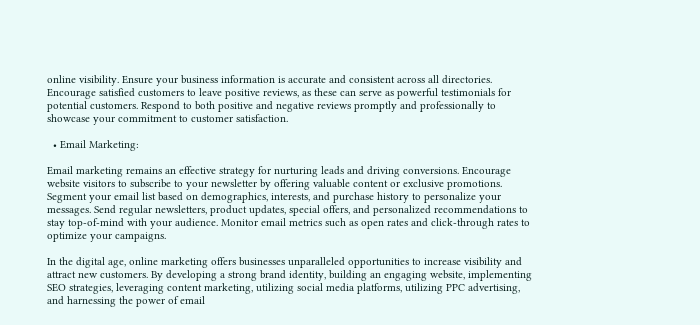online visibility. Ensure your business information is accurate and consistent across all directories. Encourage satisfied customers to leave positive reviews, as these can serve as powerful testimonials for potential customers. Respond to both positive and negative reviews promptly and professionally to showcase your commitment to customer satisfaction.

  • Email Marketing:

Email marketing remains an effective strategy for nurturing leads and driving conversions. Encourage website visitors to subscribe to your newsletter by offering valuable content or exclusive promotions. Segment your email list based on demographics, interests, and purchase history to personalize your messages. Send regular newsletters, product updates, special offers, and personalized recommendations to stay top-of-mind with your audience. Monitor email metrics such as open rates and click-through rates to optimize your campaigns.

In the digital age, online marketing offers businesses unparalleled opportunities to increase visibility and attract new customers. By developing a strong brand identity, building an engaging website, implementing SEO strategies, leveraging content marketing, utilizing social media platforms, utilizing PPC advertising, and harnessing the power of email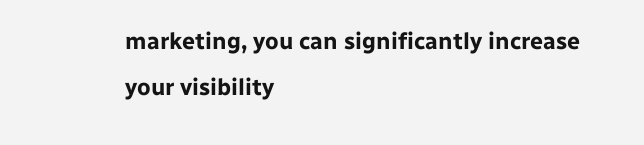marketing, you can significantly increase your visibility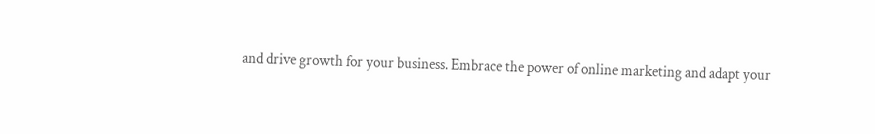and drive growth for your business. Embrace the power of online marketing and adapt your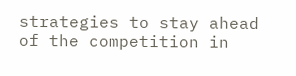strategies to stay ahead of the competition in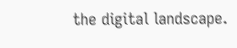the digital landscape.